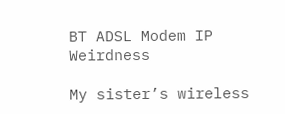BT ADSL Modem IP Weirdness

My sister’s wireless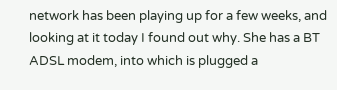network has been playing up for a few weeks, and looking at it today I found out why. She has a BT ADSL modem, into which is plugged a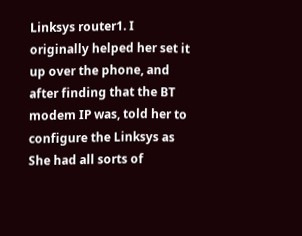Linksys router1. I originally helped her set it up over the phone, and after finding that the BT modem IP was, told her to configure the Linksys as She had all sorts of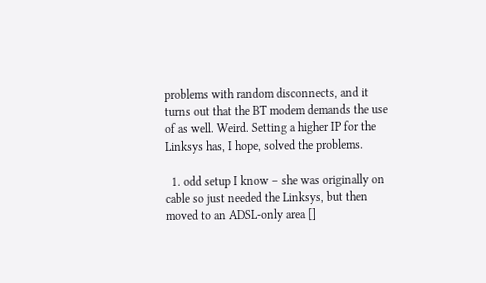problems with random disconnects, and it turns out that the BT modem demands the use of as well. Weird. Setting a higher IP for the Linksys has, I hope, solved the problems.

  1. odd setup I know – she was originally on cable so just needed the Linksys, but then moved to an ADSL-only area []